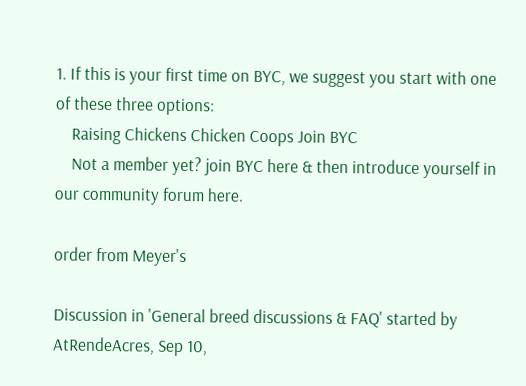1. If this is your first time on BYC, we suggest you start with one of these three options:
    Raising Chickens Chicken Coops Join BYC
    Not a member yet? join BYC here & then introduce yourself in our community forum here.

order from Meyer's

Discussion in 'General breed discussions & FAQ' started by AtRendeAcres, Sep 10,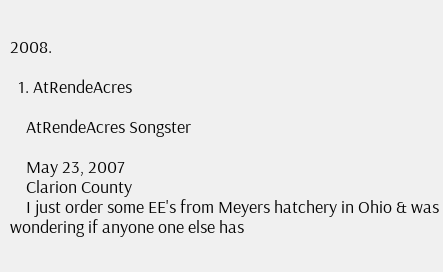2008.

  1. AtRendeAcres

    AtRendeAcres Songster

    May 23, 2007
    Clarion County
    I just order some EE's from Meyers hatchery in Ohio & was wondering if anyone one else has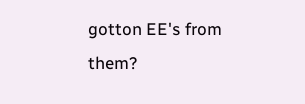gotton EE's from them?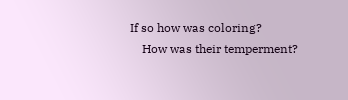If so how was coloring?
    How was their temperment?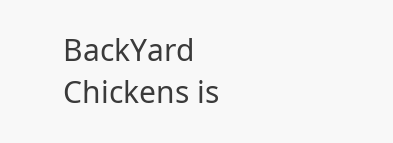BackYard Chickens is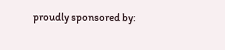proudly sponsored by: